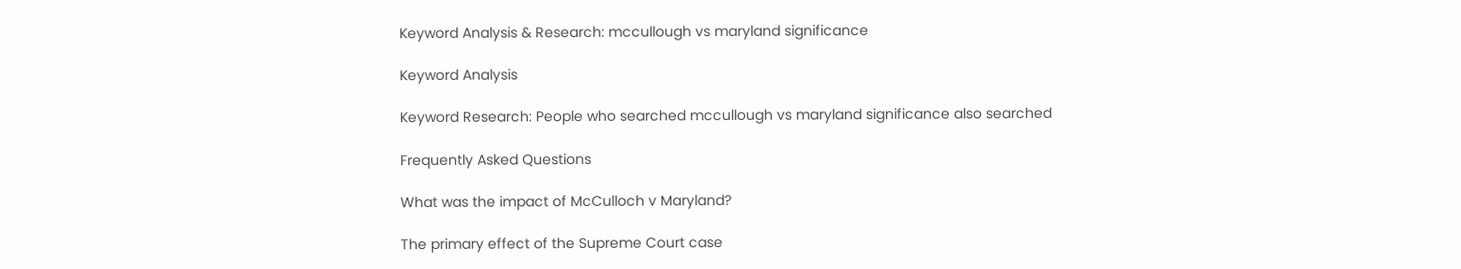Keyword Analysis & Research: mccullough vs maryland significance

Keyword Analysis

Keyword Research: People who searched mccullough vs maryland significance also searched

Frequently Asked Questions

What was the impact of McCulloch v Maryland?

The primary effect of the Supreme Court case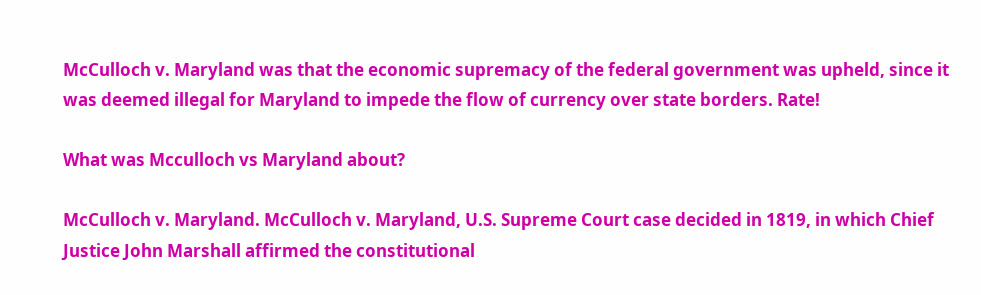McCulloch v. Maryland was that the economic supremacy of the federal government was upheld, since it was deemed illegal for Maryland to impede the flow of currency over state borders. Rate!

What was Mcculloch vs Maryland about?

McCulloch v. Maryland. McCulloch v. Maryland, U.S. Supreme Court case decided in 1819, in which Chief Justice John Marshall affirmed the constitutional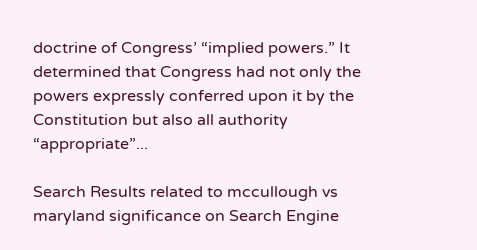doctrine of Congress’ “implied powers.” It determined that Congress had not only the powers expressly conferred upon it by the Constitution but also all authority “appropriate”...

Search Results related to mccullough vs maryland significance on Search Engine